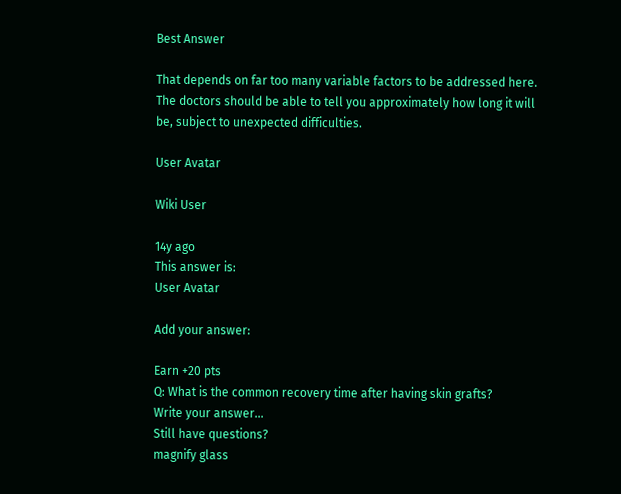Best Answer

That depends on far too many variable factors to be addressed here. The doctors should be able to tell you approximately how long it will be, subject to unexpected difficulties.

User Avatar

Wiki User

14y ago
This answer is:
User Avatar

Add your answer:

Earn +20 pts
Q: What is the common recovery time after having skin grafts?
Write your answer...
Still have questions?
magnify glass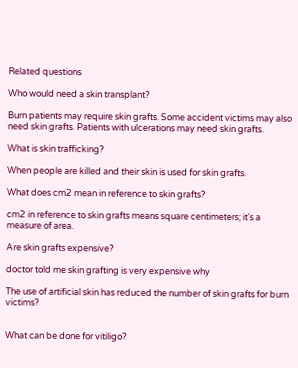Related questions

Who would need a skin transplant?

Burn patients may require skin grafts. Some accident victims may also need skin grafts. Patients with ulcerations may need skin grafts.

What is skin trafficking?

When people are killed and their skin is used for skin grafts.

What does cm2 mean in reference to skin grafts?

cm2 in reference to skin grafts means square centimeters; it's a measure of area.

Are skin grafts expensive?

doctor told me skin grafting is very expensive why

The use of artificial skin has reduced the number of skin grafts for burn victims?


What can be done for vitiligo?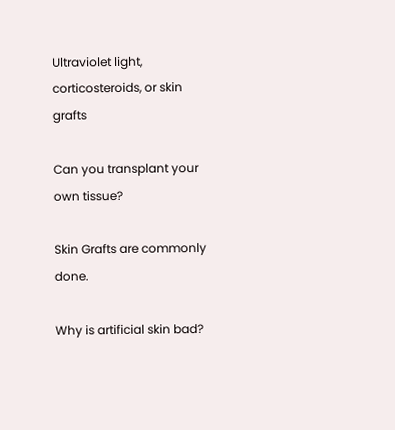Ultraviolet light, corticosteroids, or skin grafts

Can you transplant your own tissue?

Skin Grafts are commonly done.

Why is artificial skin bad?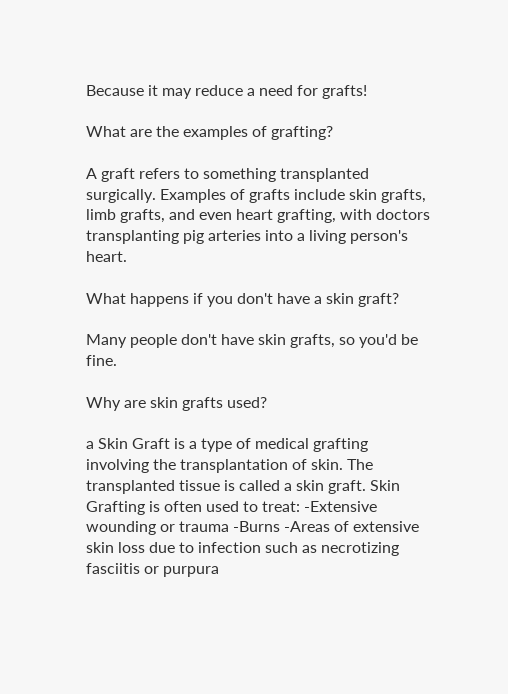Because it may reduce a need for grafts!

What are the examples of grafting?

A graft refers to something transplanted surgically. Examples of grafts include skin grafts, limb grafts, and even heart grafting, with doctors transplanting pig arteries into a living person's heart.

What happens if you don't have a skin graft?

Many people don't have skin grafts, so you'd be fine.

Why are skin grafts used?

a Skin Graft is a type of medical grafting involving the transplantation of skin. The transplanted tissue is called a skin graft. Skin Grafting is often used to treat: -Extensive wounding or trauma -Burns -Areas of extensive skin loss due to infection such as necrotizing fasciitis or purpura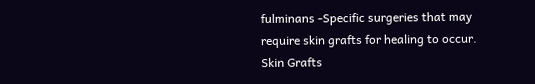fulminans -Specific surgeries that may require skin grafts for healing to occur. Skin Grafts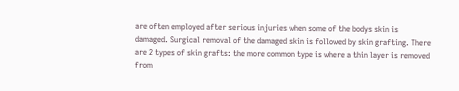are often employed after serious injuries when some of the bodys skin is damaged. Surgical removal of the damaged skin is followed by skin grafting. There are 2 types of skin grafts: the more common type is where a thin layer is removed from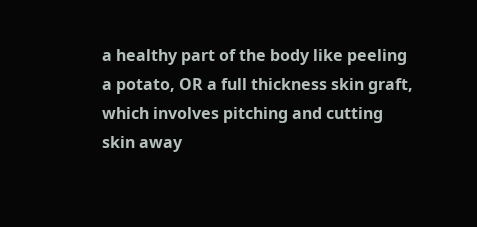a healthy part of the body like peeling a potato, OR a full thickness skin graft, which involves pitching and cutting skin away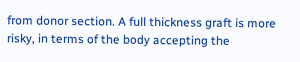from donor section. A full thickness graft is more risky, in terms of the body accepting the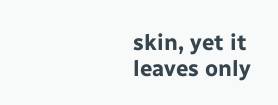skin, yet it leaves only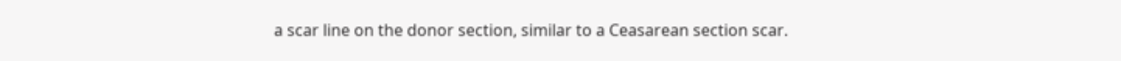a scar line on the donor section, similar to a Ceasarean section scar.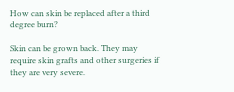How can skin be replaced after a third degree burn?

Skin can be grown back. They may require skin grafts and other surgeries if they are very severe.